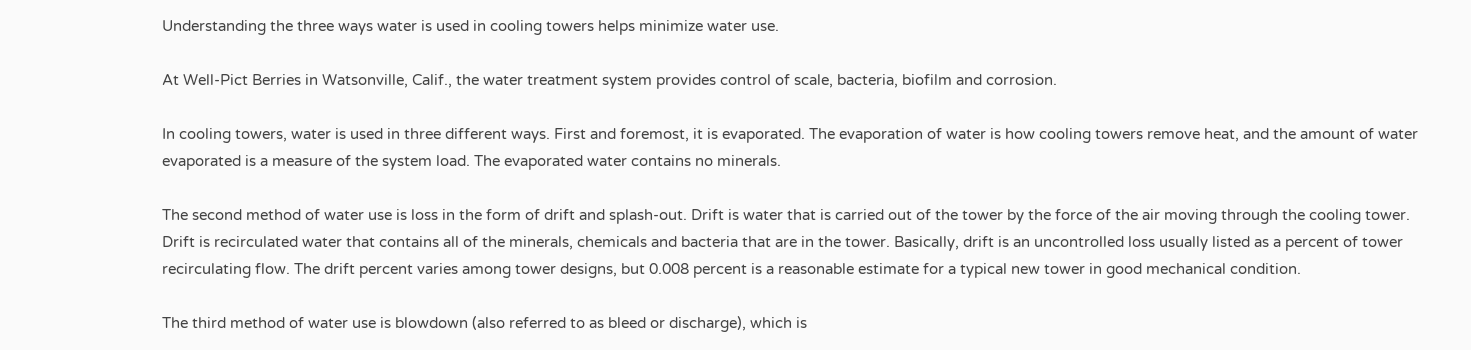Understanding the three ways water is used in cooling towers helps minimize water use.

At Well-Pict Berries in Watsonville, Calif., the water treatment system provides control of scale, bacteria, biofilm and corrosion.

In cooling towers, water is used in three different ways. First and foremost, it is evaporated. The evaporation of water is how cooling towers remove heat, and the amount of water evaporated is a measure of the system load. The evaporated water contains no minerals.

The second method of water use is loss in the form of drift and splash-out. Drift is water that is carried out of the tower by the force of the air moving through the cooling tower. Drift is recirculated water that contains all of the minerals, chemicals and bacteria that are in the tower. Basically, drift is an uncontrolled loss usually listed as a percent of tower recirculating flow. The drift percent varies among tower designs, but 0.008 percent is a reasonable estimate for a typical new tower in good mechanical condition.

The third method of water use is blowdown (also referred to as bleed or discharge), which is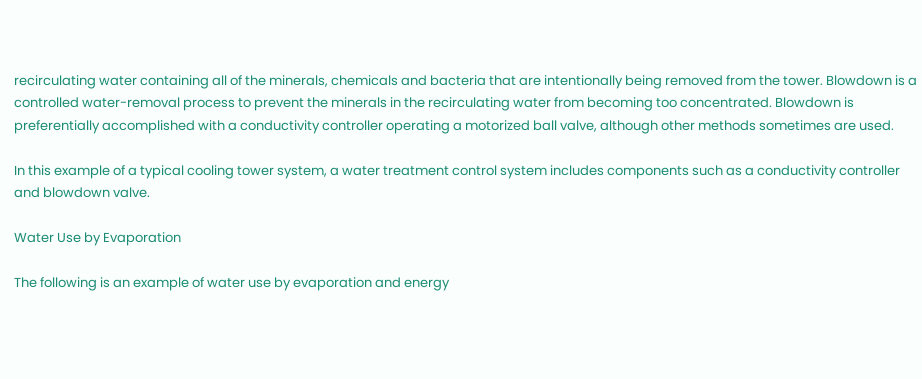recirculating water containing all of the minerals, chemicals and bacteria that are intentionally being removed from the tower. Blowdown is a controlled water-removal process to prevent the minerals in the recirculating water from becoming too concentrated. Blowdown is preferentially accomplished with a conductivity controller operating a motorized ball valve, although other methods sometimes are used.

In this example of a typical cooling tower system, a water treatment control system includes components such as a conductivity controller and blowdown valve.

Water Use by Evaporation

The following is an example of water use by evaporation and energy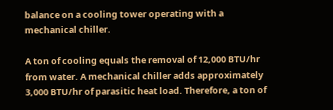balance on a cooling tower operating with a mechanical chiller.

A ton of cooling equals the removal of 12,000 BTU/hr from water. A mechanical chiller adds approximately 3,000 BTU/hr of parasitic heat load. Therefore, a ton of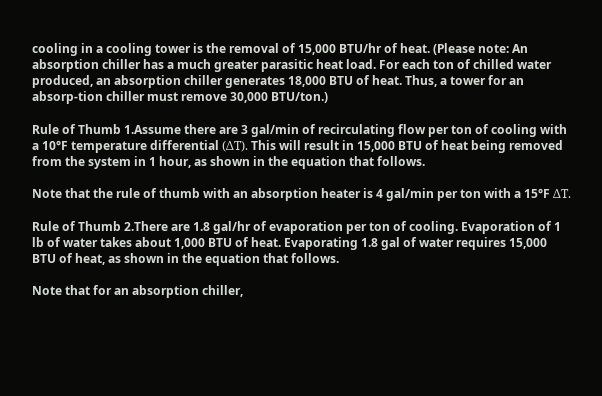cooling in a cooling tower is the removal of 15,000 BTU/hr of heat. (Please note: An absorption chiller has a much greater parasitic heat load. For each ton of chilled water produced, an absorption chiller generates 18,000 BTU of heat. Thus, a tower for an absorp-tion chiller must remove 30,000 BTU/ton.)

Rule of Thumb 1.Assume there are 3 gal/min of recirculating flow per ton of cooling with a 10°F temperature differential (ΔT). This will result in 15,000 BTU of heat being removed from the system in 1 hour, as shown in the equation that follows.

Note that the rule of thumb with an absorption heater is 4 gal/min per ton with a 15°F ΔT.

Rule of Thumb 2.There are 1.8 gal/hr of evaporation per ton of cooling. Evaporation of 1 lb of water takes about 1,000 BTU of heat. Evaporating 1.8 gal of water requires 15,000 BTU of heat, as shown in the equation that follows.

Note that for an absorption chiller,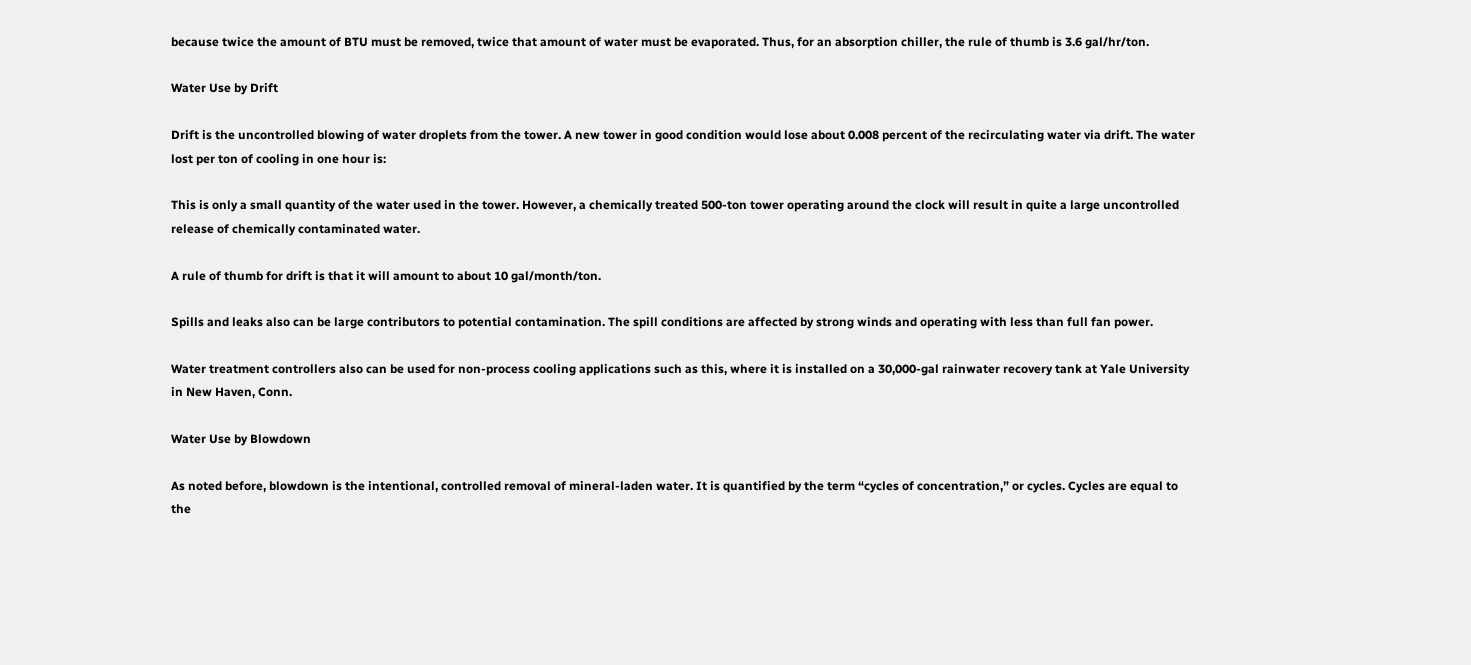because twice the amount of BTU must be removed, twice that amount of water must be evaporated. Thus, for an absorption chiller, the rule of thumb is 3.6 gal/hr/ton.

Water Use by Drift

Drift is the uncontrolled blowing of water droplets from the tower. A new tower in good condition would lose about 0.008 percent of the recirculating water via drift. The water lost per ton of cooling in one hour is:

This is only a small quantity of the water used in the tower. However, a chemically treated 500-ton tower operating around the clock will result in quite a large uncontrolled release of chemically contaminated water.

A rule of thumb for drift is that it will amount to about 10 gal/month/ton.

Spills and leaks also can be large contributors to potential contamination. The spill conditions are affected by strong winds and operating with less than full fan power.

Water treatment controllers also can be used for non-process cooling applications such as this, where it is installed on a 30,000-gal rainwater recovery tank at Yale University in New Haven, Conn.

Water Use by Blowdown

As noted before, blowdown is the intentional, controlled removal of mineral-laden water. It is quantified by the term “cycles of concentration,” or cycles. Cycles are equal to the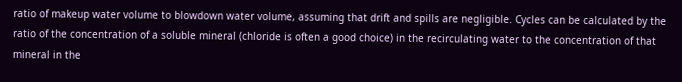ratio of makeup water volume to blowdown water volume, assuming that drift and spills are negligible. Cycles can be calculated by the ratio of the concentration of a soluble mineral (chloride is often a good choice) in the recirculating water to the concentration of that mineral in the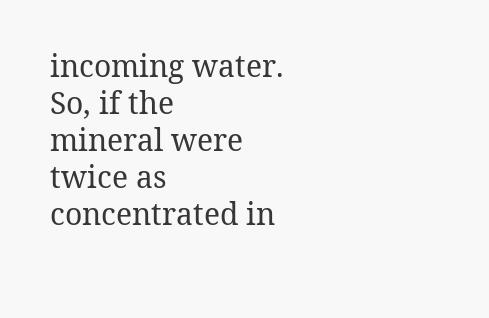incoming water. So, if the mineral were twice as concentrated in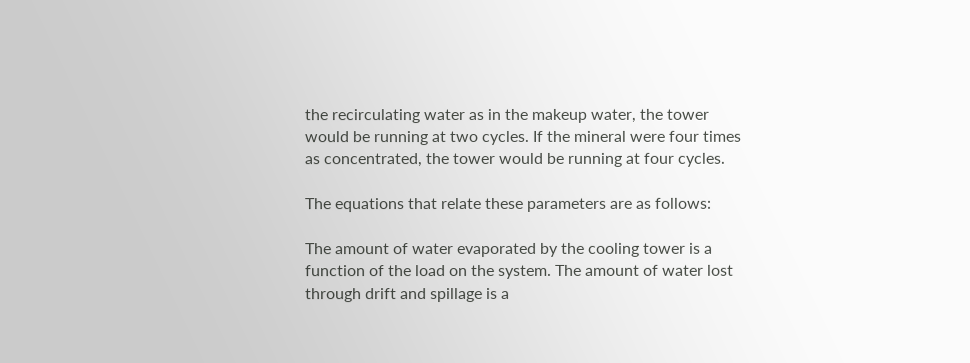the recirculating water as in the makeup water, the tower would be running at two cycles. If the mineral were four times as concentrated, the tower would be running at four cycles.

The equations that relate these parameters are as follows:

The amount of water evaporated by the cooling tower is a function of the load on the system. The amount of water lost through drift and spillage is a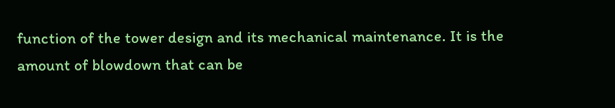function of the tower design and its mechanical maintenance. It is the amount of blowdown that can be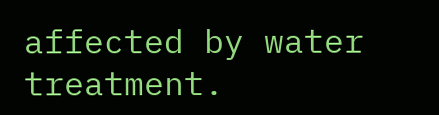affected by water treatment.